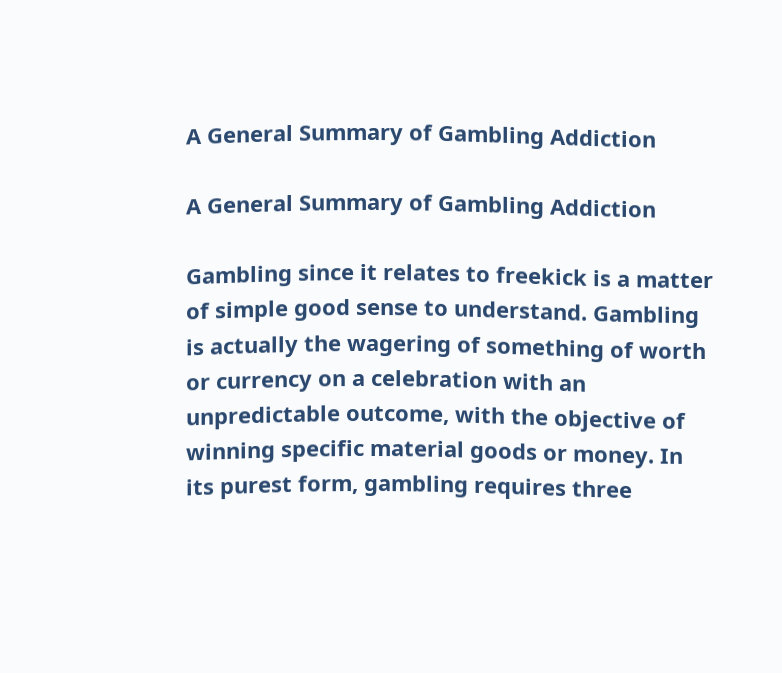A General Summary of Gambling Addiction

A General Summary of Gambling Addiction

Gambling since it relates to freekick is a matter of simple good sense to understand. Gambling is actually the wagering of something of worth or currency on a celebration with an unpredictable outcome, with the objective of winning specific material goods or money. In its purest form, gambling requires three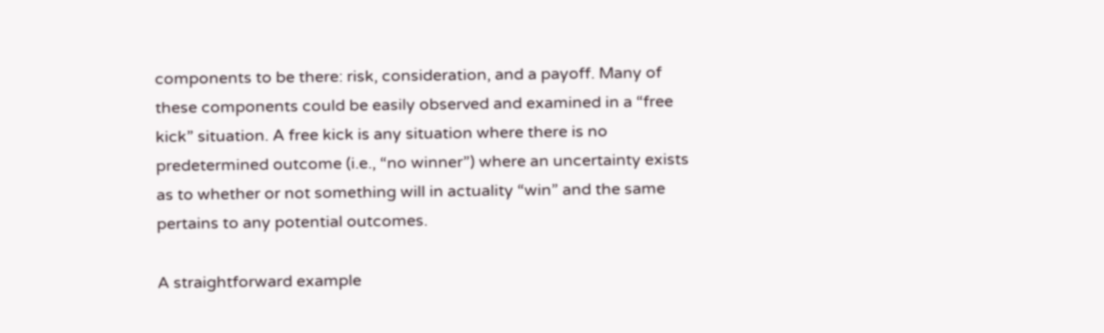components to be there: risk, consideration, and a payoff. Many of these components could be easily observed and examined in a “free kick” situation. A free kick is any situation where there is no predetermined outcome (i.e., “no winner”) where an uncertainty exists as to whether or not something will in actuality “win” and the same pertains to any potential outcomes.

A straightforward example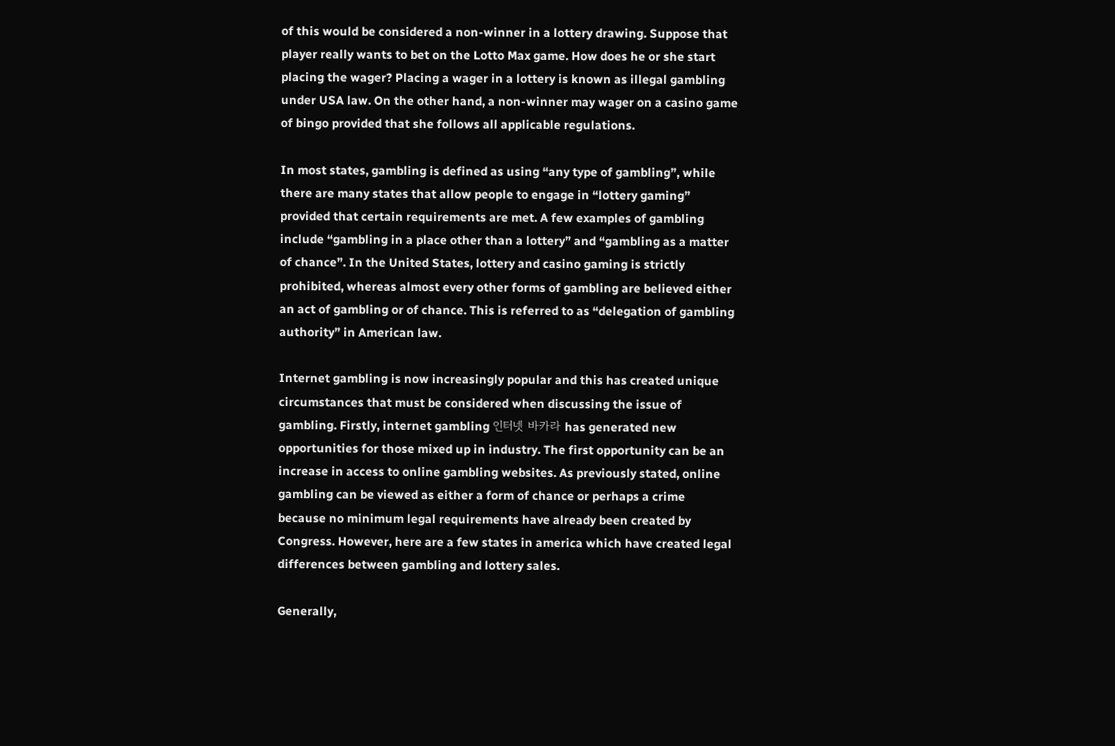of this would be considered a non-winner in a lottery drawing. Suppose that player really wants to bet on the Lotto Max game. How does he or she start placing the wager? Placing a wager in a lottery is known as illegal gambling under USA law. On the other hand, a non-winner may wager on a casino game of bingo provided that she follows all applicable regulations.

In most states, gambling is defined as using “any type of gambling”, while there are many states that allow people to engage in “lottery gaming” provided that certain requirements are met. A few examples of gambling include “gambling in a place other than a lottery” and “gambling as a matter of chance”. In the United States, lottery and casino gaming is strictly prohibited, whereas almost every other forms of gambling are believed either an act of gambling or of chance. This is referred to as “delegation of gambling authority” in American law.

Internet gambling is now increasingly popular and this has created unique circumstances that must be considered when discussing the issue of gambling. Firstly, internet gambling 인터넷 바카라 has generated new opportunities for those mixed up in industry. The first opportunity can be an increase in access to online gambling websites. As previously stated, online gambling can be viewed as either a form of chance or perhaps a crime because no minimum legal requirements have already been created by Congress. However, here are a few states in america which have created legal differences between gambling and lottery sales.

Generally,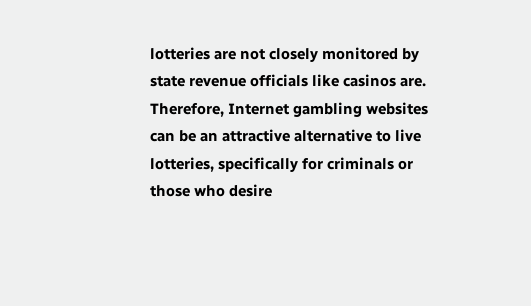lotteries are not closely monitored by state revenue officials like casinos are. Therefore, Internet gambling websites can be an attractive alternative to live lotteries, specifically for criminals or those who desire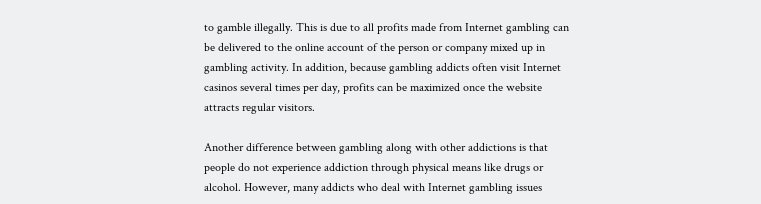to gamble illegally. This is due to all profits made from Internet gambling can be delivered to the online account of the person or company mixed up in gambling activity. In addition, because gambling addicts often visit Internet casinos several times per day, profits can be maximized once the website attracts regular visitors.

Another difference between gambling along with other addictions is that people do not experience addiction through physical means like drugs or alcohol. However, many addicts who deal with Internet gambling issues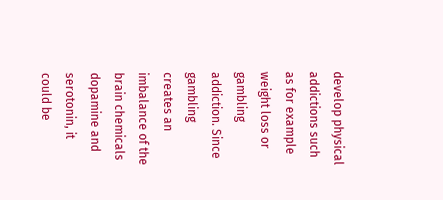develop physical addictions such as for example weight loss or gambling addiction. Since gambling creates an imbalance of the brain chemicals dopamine and serotonin, it could be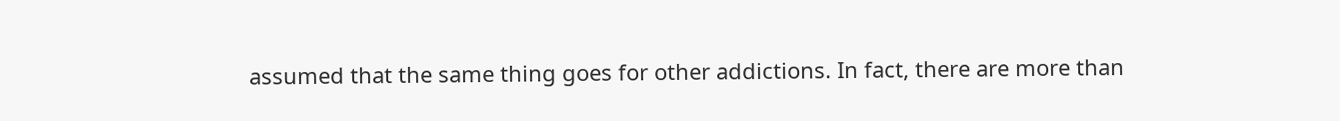assumed that the same thing goes for other addictions. In fact, there are more than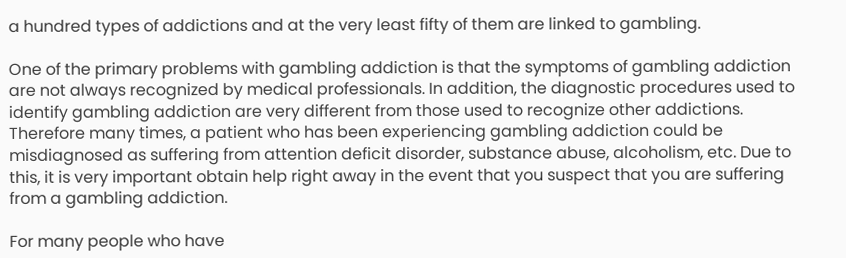a hundred types of addictions and at the very least fifty of them are linked to gambling.

One of the primary problems with gambling addiction is that the symptoms of gambling addiction are not always recognized by medical professionals. In addition, the diagnostic procedures used to identify gambling addiction are very different from those used to recognize other addictions. Therefore many times, a patient who has been experiencing gambling addiction could be misdiagnosed as suffering from attention deficit disorder, substance abuse, alcoholism, etc. Due to this, it is very important obtain help right away in the event that you suspect that you are suffering from a gambling addiction.

For many people who have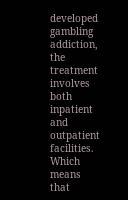developed gambling addiction, the treatment involves both inpatient and outpatient facilities. Which means that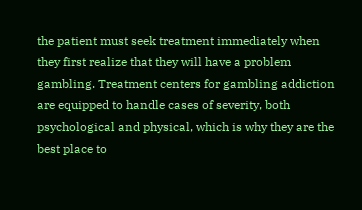the patient must seek treatment immediately when they first realize that they will have a problem gambling. Treatment centers for gambling addiction are equipped to handle cases of severity, both psychological and physical, which is why they are the best place to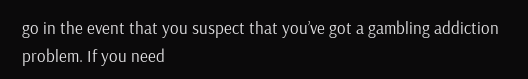go in the event that you suspect that you’ve got a gambling addiction problem. If you need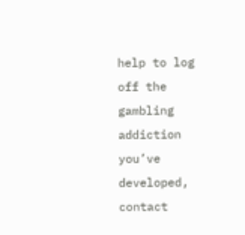help to log off the gambling addiction you’ve developed, contact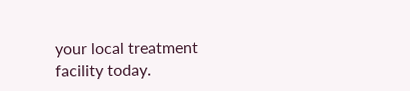your local treatment facility today.